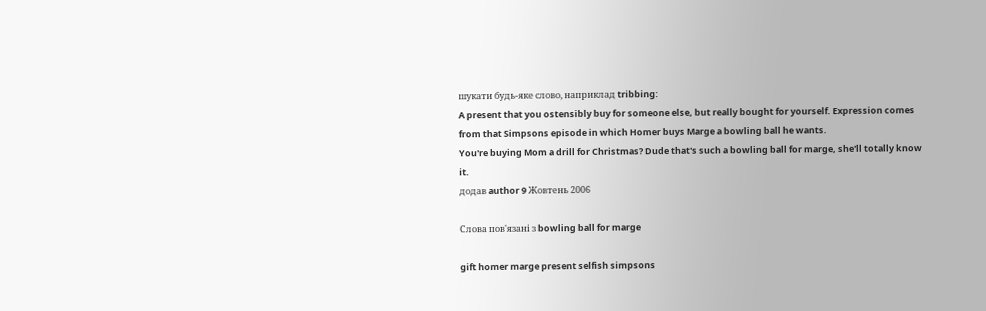шукати будь-яке слово, наприклад tribbing:
A present that you ostensibly buy for someone else, but really bought for yourself. Expression comes from that Simpsons episode in which Homer buys Marge a bowling ball he wants.
You're buying Mom a drill for Christmas? Dude that's such a bowling ball for marge, she'll totally know it.
додав author 9 Жовтень 2006

Слова пов'язані з bowling ball for marge

gift homer marge present selfish simpsons